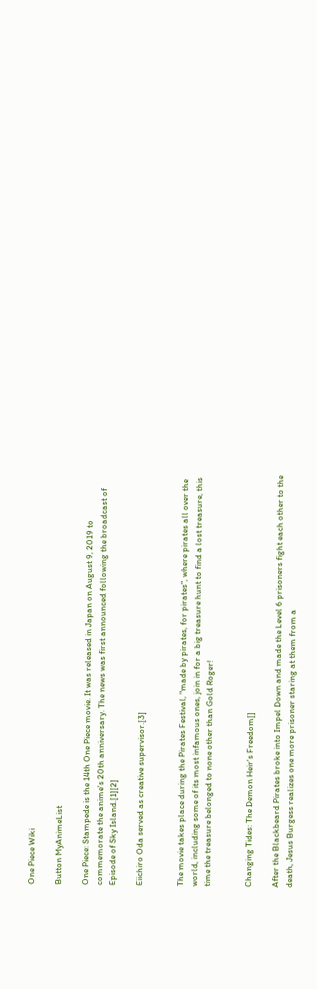One Piece Wiki

Button MyAnimeList

One Piece: Stampede is the 14th One Piece movie. It was released in Japan on August 9, 2019 to commemorate the anime's 20th anniversary. The news was first announced following the broadcast of Episode of Sky Island.[1][2]

Eiichiro Oda served as creative supervisor.[3]


The movie takes place during the Pirates Festival, "made by pirates, for pirates", where pirates all over the world, including some of its most infamous ones, join in for a big treasure hunt to find a lost treasure, this time the treasure belonged to none other than Gold Roger!


Changing Tides: The Demon Heir's Freedom[]

After the Blackbeard Pirates broke into Impel Down and made the Level 6 prisoners fight each other to the death, Jesus Burgess realizes one more prisoner staring at them from a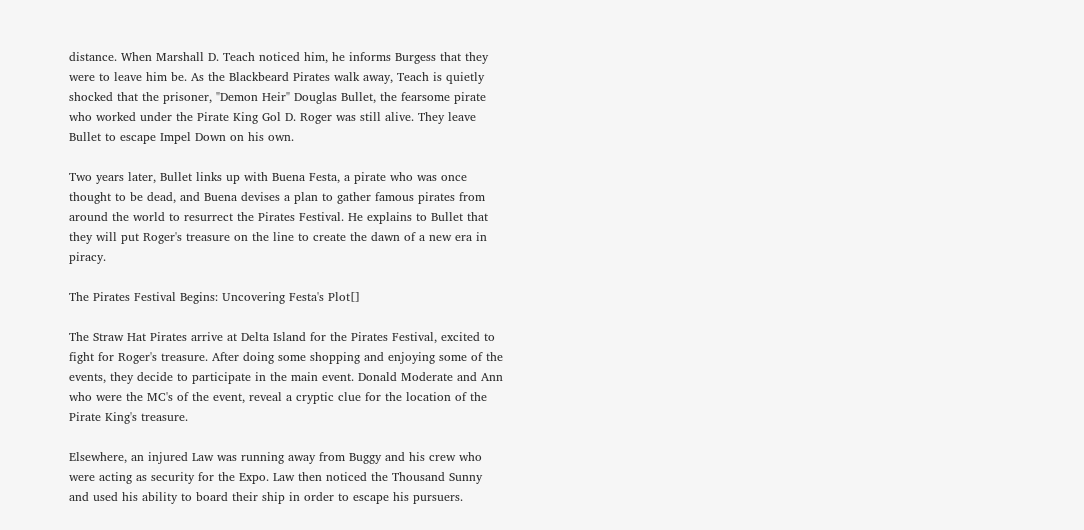distance. When Marshall D. Teach noticed him, he informs Burgess that they were to leave him be. As the Blackbeard Pirates walk away, Teach is quietly shocked that the prisoner, "Demon Heir" Douglas Bullet, the fearsome pirate who worked under the Pirate King Gol D. Roger was still alive. They leave Bullet to escape Impel Down on his own.

Two years later, Bullet links up with Buena Festa, a pirate who was once thought to be dead, and Buena devises a plan to gather famous pirates from around the world to resurrect the Pirates Festival. He explains to Bullet that they will put Roger's treasure on the line to create the dawn of a new era in piracy.

The Pirates Festival Begins: Uncovering Festa's Plot[]

The Straw Hat Pirates arrive at Delta Island for the Pirates Festival, excited to fight for Roger's treasure. After doing some shopping and enjoying some of the events, they decide to participate in the main event. Donald Moderate and Ann who were the MC's of the event, reveal a cryptic clue for the location of the Pirate King's treasure.

Elsewhere, an injured Law was running away from Buggy and his crew who were acting as security for the Expo. Law then noticed the Thousand Sunny and used his ability to board their ship in order to escape his pursuers.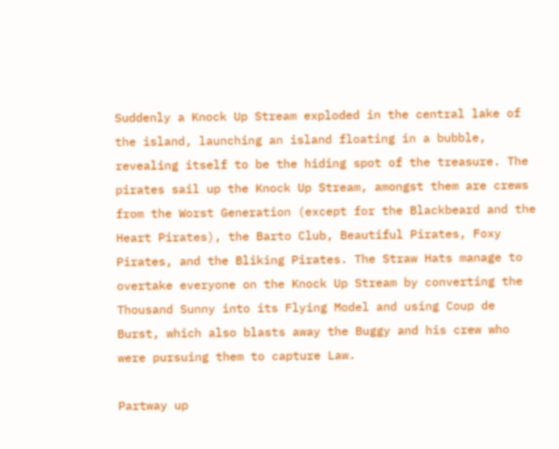Suddenly a Knock Up Stream exploded in the central lake of the island, launching an island floating in a bubble, revealing itself to be the hiding spot of the treasure. The pirates sail up the Knock Up Stream, amongst them are crews from the Worst Generation (except for the Blackbeard and the Heart Pirates), the Barto Club, Beautiful Pirates, Foxy Pirates, and the Bliking Pirates. The Straw Hats manage to overtake everyone on the Knock Up Stream by converting the Thousand Sunny into its Flying Model and using Coup de Burst, which also blasts away the Buggy and his crew who were pursuing them to capture Law.

Partway up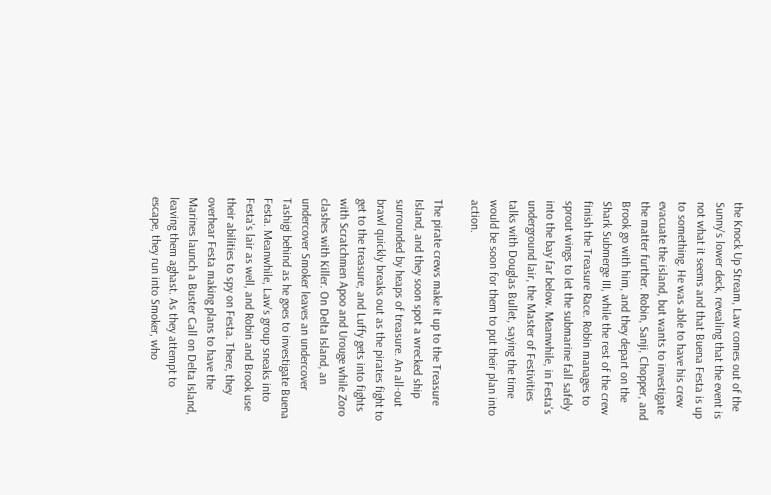the Knock Up Stream, Law comes out of the Sunny's lower deck, revealing that the event is not what it seems and that Buena Festa is up to something. He was able to have his crew evacuate the island, but wants to investigate the matter further. Robin, Sanji, Chopper, and Brook go with him, and they depart on the Shark Submerge III, while the rest of the crew finish the Treasure Race. Robin manages to sprout wings to let the submarine fall safely into the bay far below. Meanwhile, in Festa's underground lair, the Master of Festivities talks with Douglas Bullet, saying the time would be soon for them to put their plan into action.

The pirate crews make it up to the Treasure Island, and they soon spot a wrecked ship surrounded by heaps of treasure. An all-out brawl quickly breaks out as the pirates fight to get to the treasure, and Luffy gets into fights with Scratchmen Apoo and Urouge while Zoro clashes with Killer. On Delta Island, an undercover Smoker leaves an undercover Tashigi behind as he goes to investigate Buena Festa. Meanwhile, Law's group sneaks into Festa's lair as well, and Robin and Brook use their abilities to spy on Festa. There, they overhear Festa making plans to have the Marines launch a Buster Call on Delta Island, leaving them aghast. As they attempt to escape, they run into Smoker, who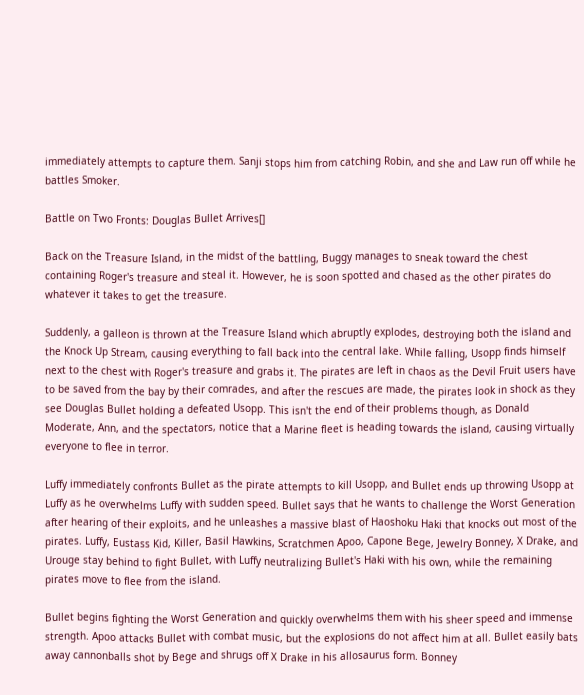immediately attempts to capture them. Sanji stops him from catching Robin, and she and Law run off while he battles Smoker.

Battle on Two Fronts: Douglas Bullet Arrives[]

Back on the Treasure Island, in the midst of the battling, Buggy manages to sneak toward the chest containing Roger's treasure and steal it. However, he is soon spotted and chased as the other pirates do whatever it takes to get the treasure.

Suddenly, a galleon is thrown at the Treasure Island which abruptly explodes, destroying both the island and the Knock Up Stream, causing everything to fall back into the central lake. While falling, Usopp finds himself next to the chest with Roger's treasure and grabs it. The pirates are left in chaos as the Devil Fruit users have to be saved from the bay by their comrades, and after the rescues are made, the pirates look in shock as they see Douglas Bullet holding a defeated Usopp. This isn't the end of their problems though, as Donald Moderate, Ann, and the spectators, notice that a Marine fleet is heading towards the island, causing virtually everyone to flee in terror.

Luffy immediately confronts Bullet as the pirate attempts to kill Usopp, and Bullet ends up throwing Usopp at Luffy as he overwhelms Luffy with sudden speed. Bullet says that he wants to challenge the Worst Generation after hearing of their exploits, and he unleashes a massive blast of Haoshoku Haki that knocks out most of the pirates. Luffy, Eustass Kid, Killer, Basil Hawkins, Scratchmen Apoo, Capone Bege, Jewelry Bonney, X Drake, and Urouge stay behind to fight Bullet, with Luffy neutralizing Bullet's Haki with his own, while the remaining pirates move to flee from the island.

Bullet begins fighting the Worst Generation and quickly overwhelms them with his sheer speed and immense strength. Apoo attacks Bullet with combat music, but the explosions do not affect him at all. Bullet easily bats away cannonballs shot by Bege and shrugs off X Drake in his allosaurus form. Bonney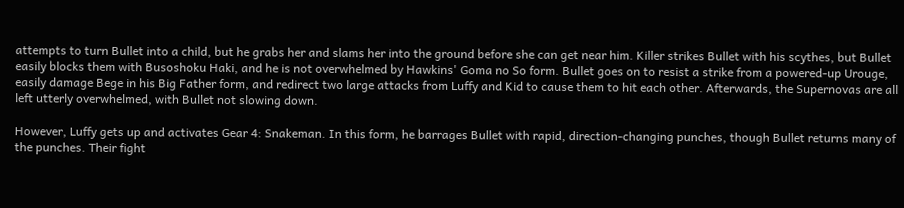attempts to turn Bullet into a child, but he grabs her and slams her into the ground before she can get near him. Killer strikes Bullet with his scythes, but Bullet easily blocks them with Busoshoku Haki, and he is not overwhelmed by Hawkins' Goma no So form. Bullet goes on to resist a strike from a powered-up Urouge, easily damage Bege in his Big Father form, and redirect two large attacks from Luffy and Kid to cause them to hit each other. Afterwards, the Supernovas are all left utterly overwhelmed, with Bullet not slowing down.

However, Luffy gets up and activates Gear 4: Snakeman. In this form, he barrages Bullet with rapid, direction-changing punches, though Bullet returns many of the punches. Their fight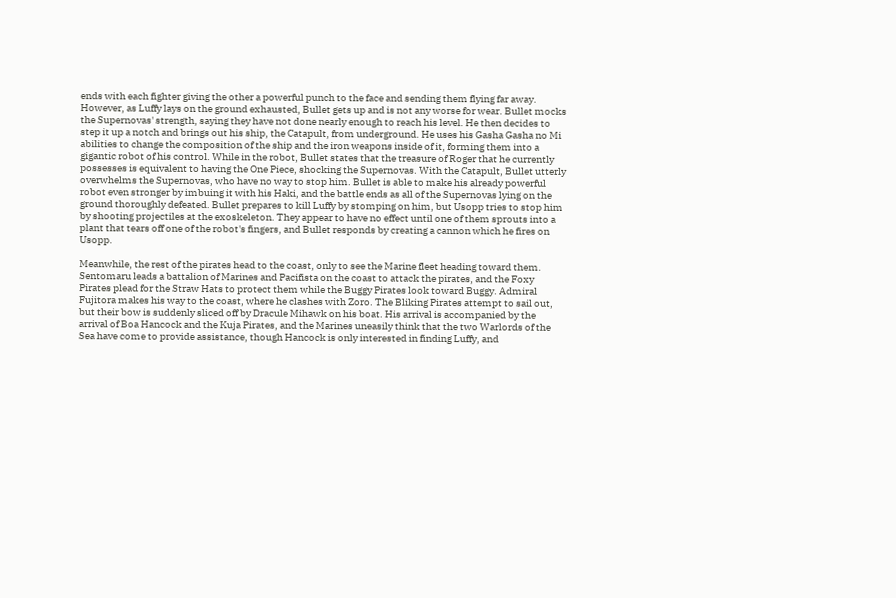ends with each fighter giving the other a powerful punch to the face and sending them flying far away. However, as Luffy lays on the ground exhausted, Bullet gets up and is not any worse for wear. Bullet mocks the Supernovas' strength, saying they have not done nearly enough to reach his level. He then decides to step it up a notch and brings out his ship, the Catapult, from underground. He uses his Gasha Gasha no Mi abilities to change the composition of the ship and the iron weapons inside of it, forming them into a gigantic robot of his control. While in the robot, Bullet states that the treasure of Roger that he currently possesses is equivalent to having the One Piece, shocking the Supernovas. With the Catapult, Bullet utterly overwhelms the Supernovas, who have no way to stop him. Bullet is able to make his already powerful robot even stronger by imbuing it with his Haki, and the battle ends as all of the Supernovas lying on the ground thoroughly defeated. Bullet prepares to kill Luffy by stomping on him, but Usopp tries to stop him by shooting projectiles at the exoskeleton. They appear to have no effect until one of them sprouts into a plant that tears off one of the robot's fingers, and Bullet responds by creating a cannon which he fires on Usopp.

Meanwhile, the rest of the pirates head to the coast, only to see the Marine fleet heading toward them. Sentomaru leads a battalion of Marines and Pacifista on the coast to attack the pirates, and the Foxy Pirates plead for the Straw Hats to protect them while the Buggy Pirates look toward Buggy. Admiral Fujitora makes his way to the coast, where he clashes with Zoro. The Bliking Pirates attempt to sail out, but their bow is suddenly sliced off by Dracule Mihawk on his boat. His arrival is accompanied by the arrival of Boa Hancock and the Kuja Pirates, and the Marines uneasily think that the two Warlords of the Sea have come to provide assistance, though Hancock is only interested in finding Luffy, and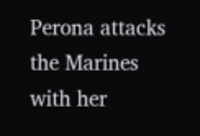Perona attacks the Marines with her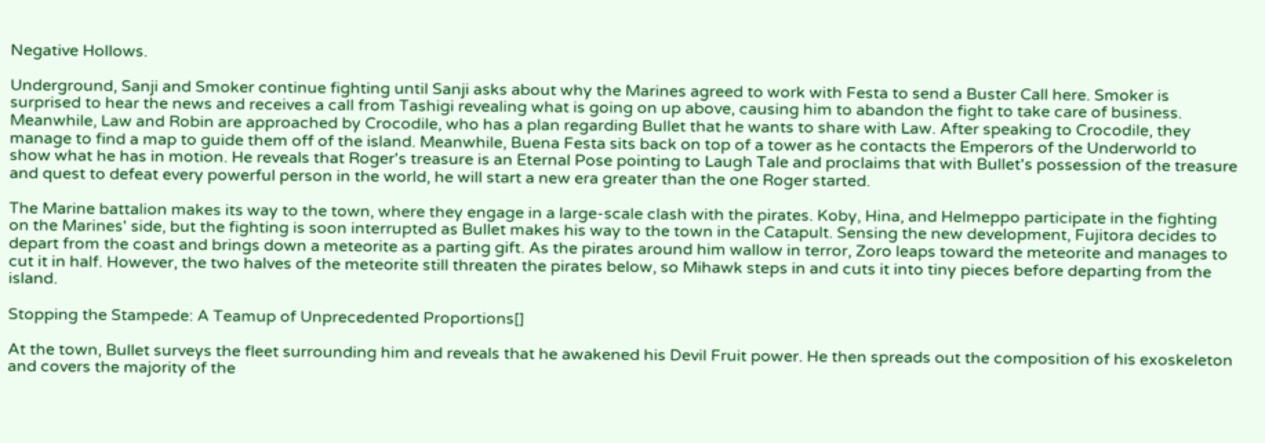Negative Hollows.

Underground, Sanji and Smoker continue fighting until Sanji asks about why the Marines agreed to work with Festa to send a Buster Call here. Smoker is surprised to hear the news and receives a call from Tashigi revealing what is going on up above, causing him to abandon the fight to take care of business. Meanwhile, Law and Robin are approached by Crocodile, who has a plan regarding Bullet that he wants to share with Law. After speaking to Crocodile, they manage to find a map to guide them off of the island. Meanwhile, Buena Festa sits back on top of a tower as he contacts the Emperors of the Underworld to show what he has in motion. He reveals that Roger's treasure is an Eternal Pose pointing to Laugh Tale and proclaims that with Bullet's possession of the treasure and quest to defeat every powerful person in the world, he will start a new era greater than the one Roger started.

The Marine battalion makes its way to the town, where they engage in a large-scale clash with the pirates. Koby, Hina, and Helmeppo participate in the fighting on the Marines' side, but the fighting is soon interrupted as Bullet makes his way to the town in the Catapult. Sensing the new development, Fujitora decides to depart from the coast and brings down a meteorite as a parting gift. As the pirates around him wallow in terror, Zoro leaps toward the meteorite and manages to cut it in half. However, the two halves of the meteorite still threaten the pirates below, so Mihawk steps in and cuts it into tiny pieces before departing from the island.

Stopping the Stampede: A Teamup of Unprecedented Proportions[]

At the town, Bullet surveys the fleet surrounding him and reveals that he awakened his Devil Fruit power. He then spreads out the composition of his exoskeleton and covers the majority of the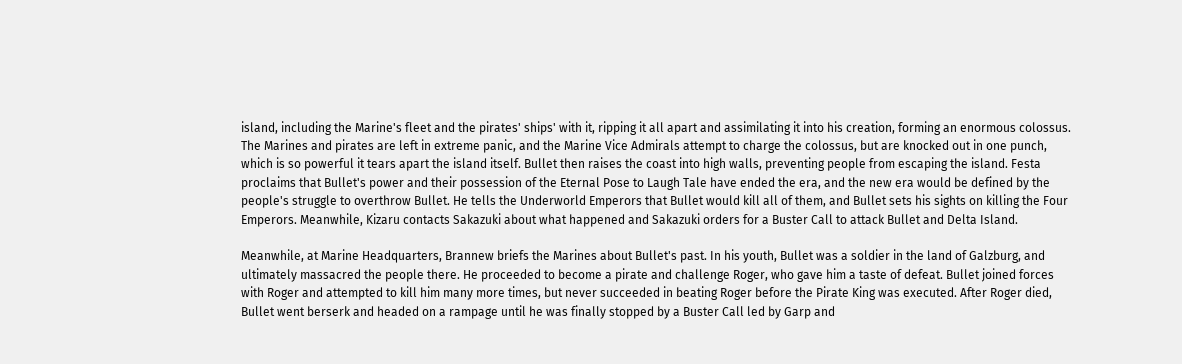island, including the Marine's fleet and the pirates' ships' with it, ripping it all apart and assimilating it into his creation, forming an enormous colossus. The Marines and pirates are left in extreme panic, and the Marine Vice Admirals attempt to charge the colossus, but are knocked out in one punch, which is so powerful it tears apart the island itself. Bullet then raises the coast into high walls, preventing people from escaping the island. Festa proclaims that Bullet's power and their possession of the Eternal Pose to Laugh Tale have ended the era, and the new era would be defined by the people's struggle to overthrow Bullet. He tells the Underworld Emperors that Bullet would kill all of them, and Bullet sets his sights on killing the Four Emperors. Meanwhile, Kizaru contacts Sakazuki about what happened and Sakazuki orders for a Buster Call to attack Bullet and Delta Island.

Meanwhile, at Marine Headquarters, Brannew briefs the Marines about Bullet's past. In his youth, Bullet was a soldier in the land of Galzburg, and ultimately massacred the people there. He proceeded to become a pirate and challenge Roger, who gave him a taste of defeat. Bullet joined forces with Roger and attempted to kill him many more times, but never succeeded in beating Roger before the Pirate King was executed. After Roger died, Bullet went berserk and headed on a rampage until he was finally stopped by a Buster Call led by Garp and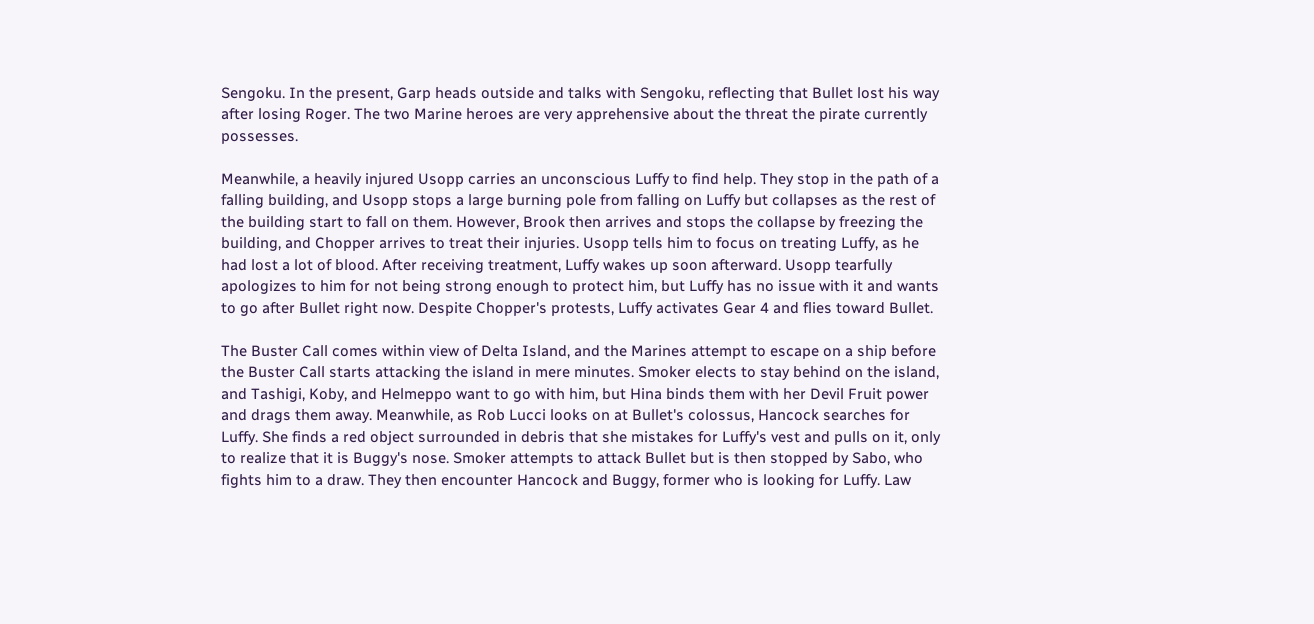Sengoku. In the present, Garp heads outside and talks with Sengoku, reflecting that Bullet lost his way after losing Roger. The two Marine heroes are very apprehensive about the threat the pirate currently possesses.

Meanwhile, a heavily injured Usopp carries an unconscious Luffy to find help. They stop in the path of a falling building, and Usopp stops a large burning pole from falling on Luffy but collapses as the rest of the building start to fall on them. However, Brook then arrives and stops the collapse by freezing the building, and Chopper arrives to treat their injuries. Usopp tells him to focus on treating Luffy, as he had lost a lot of blood. After receiving treatment, Luffy wakes up soon afterward. Usopp tearfully apologizes to him for not being strong enough to protect him, but Luffy has no issue with it and wants to go after Bullet right now. Despite Chopper's protests, Luffy activates Gear 4 and flies toward Bullet.

The Buster Call comes within view of Delta Island, and the Marines attempt to escape on a ship before the Buster Call starts attacking the island in mere minutes. Smoker elects to stay behind on the island, and Tashigi, Koby, and Helmeppo want to go with him, but Hina binds them with her Devil Fruit power and drags them away. Meanwhile, as Rob Lucci looks on at Bullet's colossus, Hancock searches for Luffy. She finds a red object surrounded in debris that she mistakes for Luffy's vest and pulls on it, only to realize that it is Buggy's nose. Smoker attempts to attack Bullet but is then stopped by Sabo, who fights him to a draw. They then encounter Hancock and Buggy, former who is looking for Luffy. Law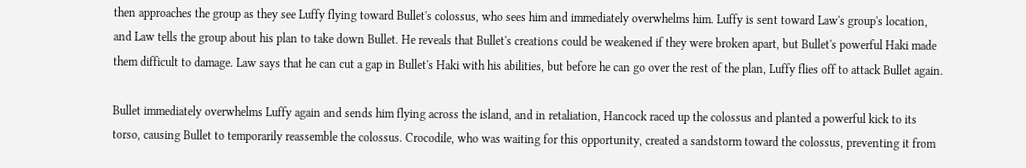then approaches the group as they see Luffy flying toward Bullet's colossus, who sees him and immediately overwhelms him. Luffy is sent toward Law's group's location, and Law tells the group about his plan to take down Bullet. He reveals that Bullet's creations could be weakened if they were broken apart, but Bullet's powerful Haki made them difficult to damage. Law says that he can cut a gap in Bullet's Haki with his abilities, but before he can go over the rest of the plan, Luffy flies off to attack Bullet again.

Bullet immediately overwhelms Luffy again and sends him flying across the island, and in retaliation, Hancock raced up the colossus and planted a powerful kick to its torso, causing Bullet to temporarily reassemble the colossus. Crocodile, who was waiting for this opportunity, created a sandstorm toward the colossus, preventing it from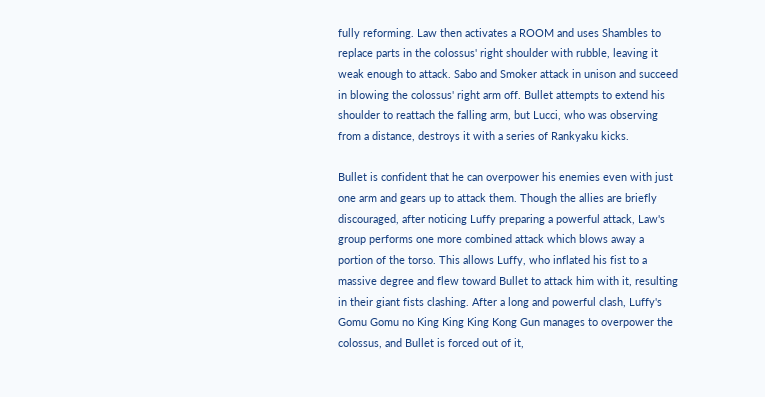fully reforming. Law then activates a ROOM and uses Shambles to replace parts in the colossus' right shoulder with rubble, leaving it weak enough to attack. Sabo and Smoker attack in unison and succeed in blowing the colossus' right arm off. Bullet attempts to extend his shoulder to reattach the falling arm, but Lucci, who was observing from a distance, destroys it with a series of Rankyaku kicks.

Bullet is confident that he can overpower his enemies even with just one arm and gears up to attack them. Though the allies are briefly discouraged, after noticing Luffy preparing a powerful attack, Law's group performs one more combined attack which blows away a portion of the torso. This allows Luffy, who inflated his fist to a massive degree and flew toward Bullet to attack him with it, resulting in their giant fists clashing. After a long and powerful clash, Luffy's Gomu Gomu no King King King Kong Gun manages to overpower the colossus, and Bullet is forced out of it,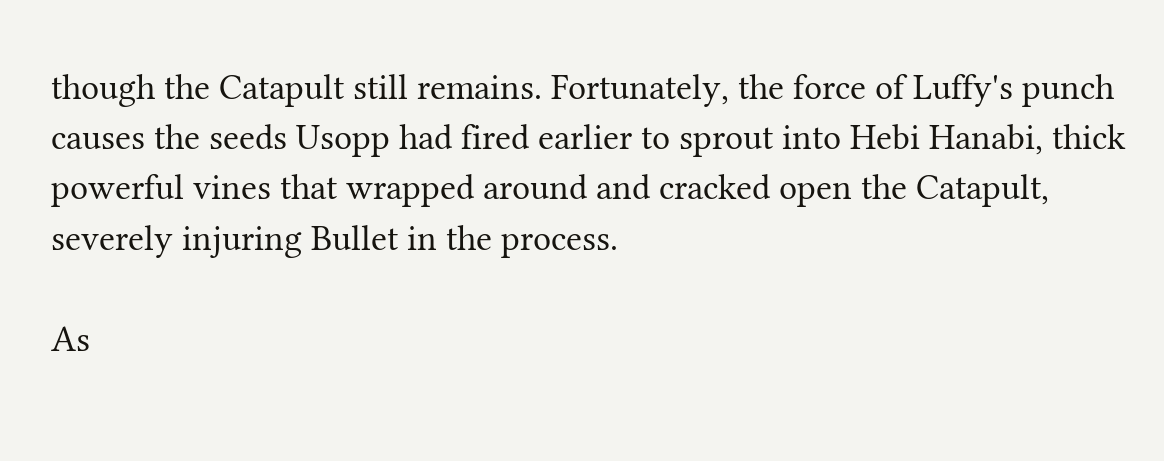though the Catapult still remains. Fortunately, the force of Luffy's punch causes the seeds Usopp had fired earlier to sprout into Hebi Hanabi, thick powerful vines that wrapped around and cracked open the Catapult, severely injuring Bullet in the process.

As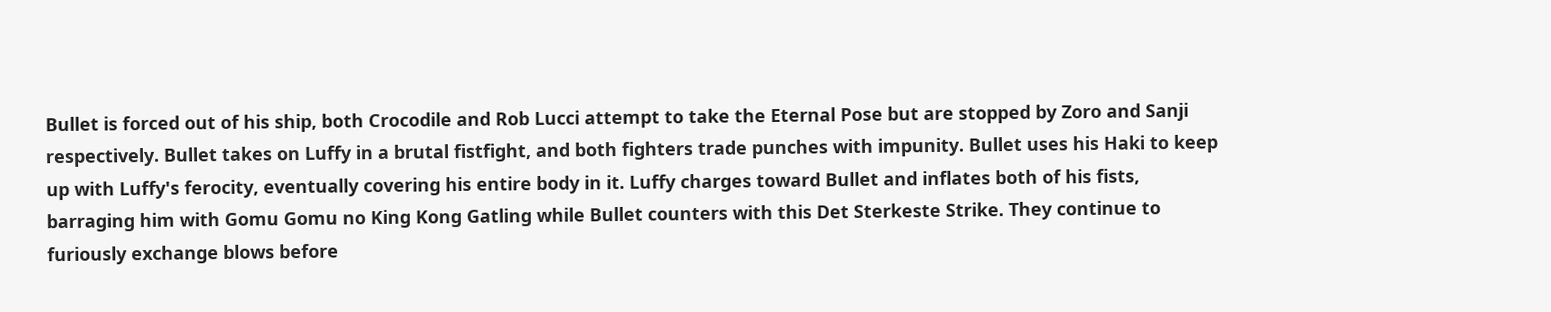Bullet is forced out of his ship, both Crocodile and Rob Lucci attempt to take the Eternal Pose but are stopped by Zoro and Sanji respectively. Bullet takes on Luffy in a brutal fistfight, and both fighters trade punches with impunity. Bullet uses his Haki to keep up with Luffy's ferocity, eventually covering his entire body in it. Luffy charges toward Bullet and inflates both of his fists, barraging him with Gomu Gomu no King Kong Gatling while Bullet counters with this Det Sterkeste Strike. They continue to furiously exchange blows before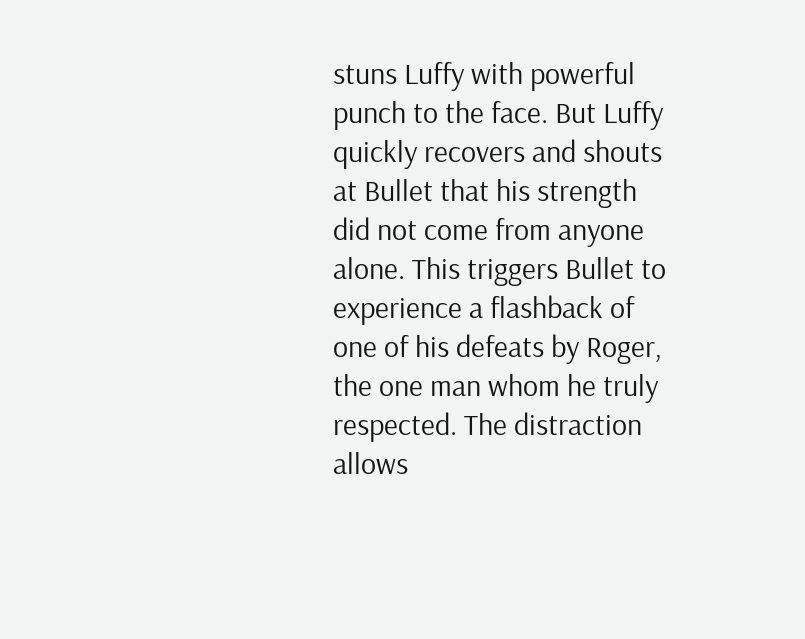stuns Luffy with powerful punch to the face. But Luffy quickly recovers and shouts at Bullet that his strength did not come from anyone alone. This triggers Bullet to experience a flashback of one of his defeats by Roger, the one man whom he truly respected. The distraction allows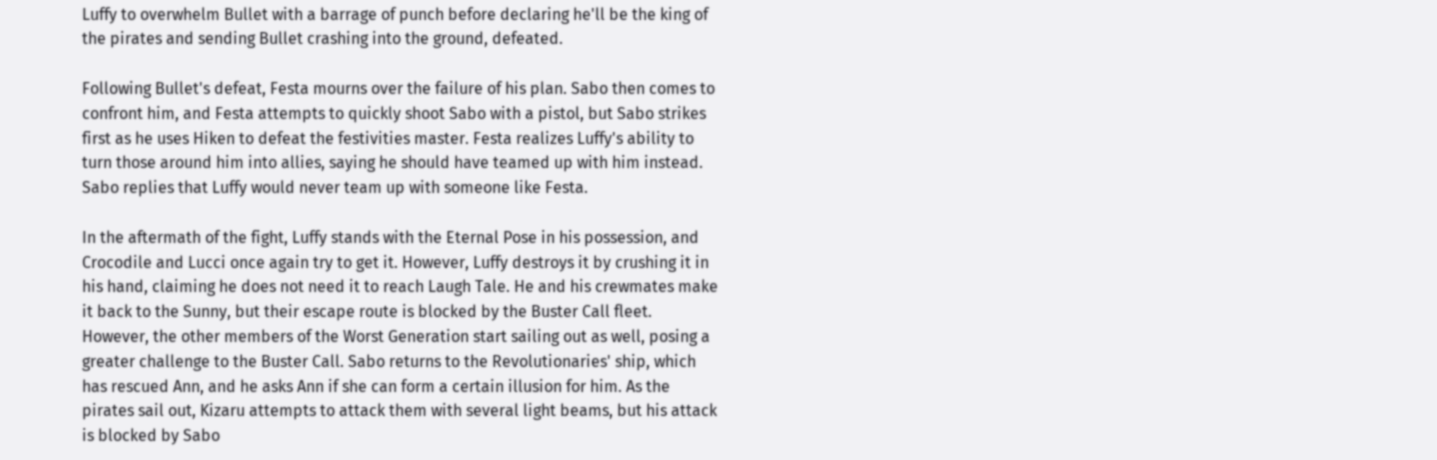Luffy to overwhelm Bullet with a barrage of punch before declaring he'll be the king of the pirates and sending Bullet crashing into the ground, defeated.

Following Bullet's defeat, Festa mourns over the failure of his plan. Sabo then comes to confront him, and Festa attempts to quickly shoot Sabo with a pistol, but Sabo strikes first as he uses Hiken to defeat the festivities master. Festa realizes Luffy's ability to turn those around him into allies, saying he should have teamed up with him instead. Sabo replies that Luffy would never team up with someone like Festa.

In the aftermath of the fight, Luffy stands with the Eternal Pose in his possession, and Crocodile and Lucci once again try to get it. However, Luffy destroys it by crushing it in his hand, claiming he does not need it to reach Laugh Tale. He and his crewmates make it back to the Sunny, but their escape route is blocked by the Buster Call fleet. However, the other members of the Worst Generation start sailing out as well, posing a greater challenge to the Buster Call. Sabo returns to the Revolutionaries' ship, which has rescued Ann, and he asks Ann if she can form a certain illusion for him. As the pirates sail out, Kizaru attempts to attack them with several light beams, but his attack is blocked by Sabo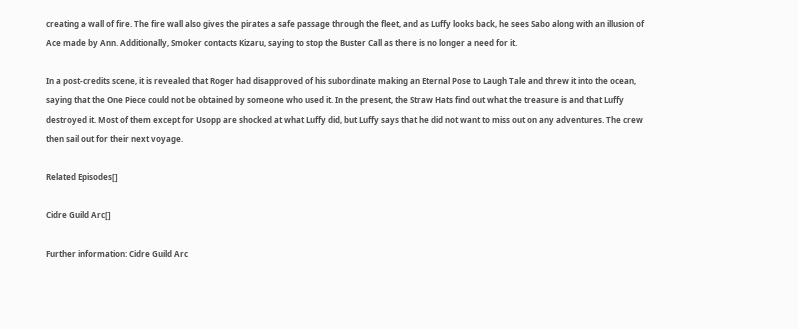creating a wall of fire. The fire wall also gives the pirates a safe passage through the fleet, and as Luffy looks back, he sees Sabo along with an illusion of Ace made by Ann. Additionally, Smoker contacts Kizaru, saying to stop the Buster Call as there is no longer a need for it.

In a post-credits scene, it is revealed that Roger had disapproved of his subordinate making an Eternal Pose to Laugh Tale and threw it into the ocean, saying that the One Piece could not be obtained by someone who used it. In the present, the Straw Hats find out what the treasure is and that Luffy destroyed it. Most of them except for Usopp are shocked at what Luffy did, but Luffy says that he did not want to miss out on any adventures. The crew then sail out for their next voyage.

Related Episodes[]

Cidre Guild Arc[]

Further information: Cidre Guild Arc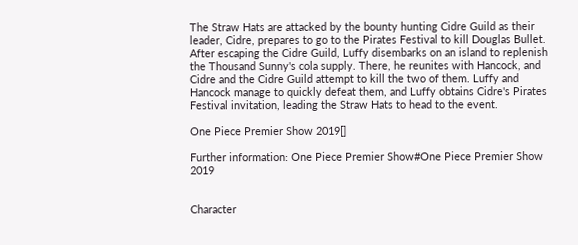The Straw Hats are attacked by the bounty hunting Cidre Guild as their leader, Cidre, prepares to go to the Pirates Festival to kill Douglas Bullet. After escaping the Cidre Guild, Luffy disembarks on an island to replenish the Thousand Sunny's cola supply. There, he reunites with Hancock, and Cidre and the Cidre Guild attempt to kill the two of them. Luffy and Hancock manage to quickly defeat them, and Luffy obtains Cidre's Pirates Festival invitation, leading the Straw Hats to head to the event.

One Piece Premier Show 2019[]

Further information: One Piece Premier Show#One Piece Premier Show 2019


Character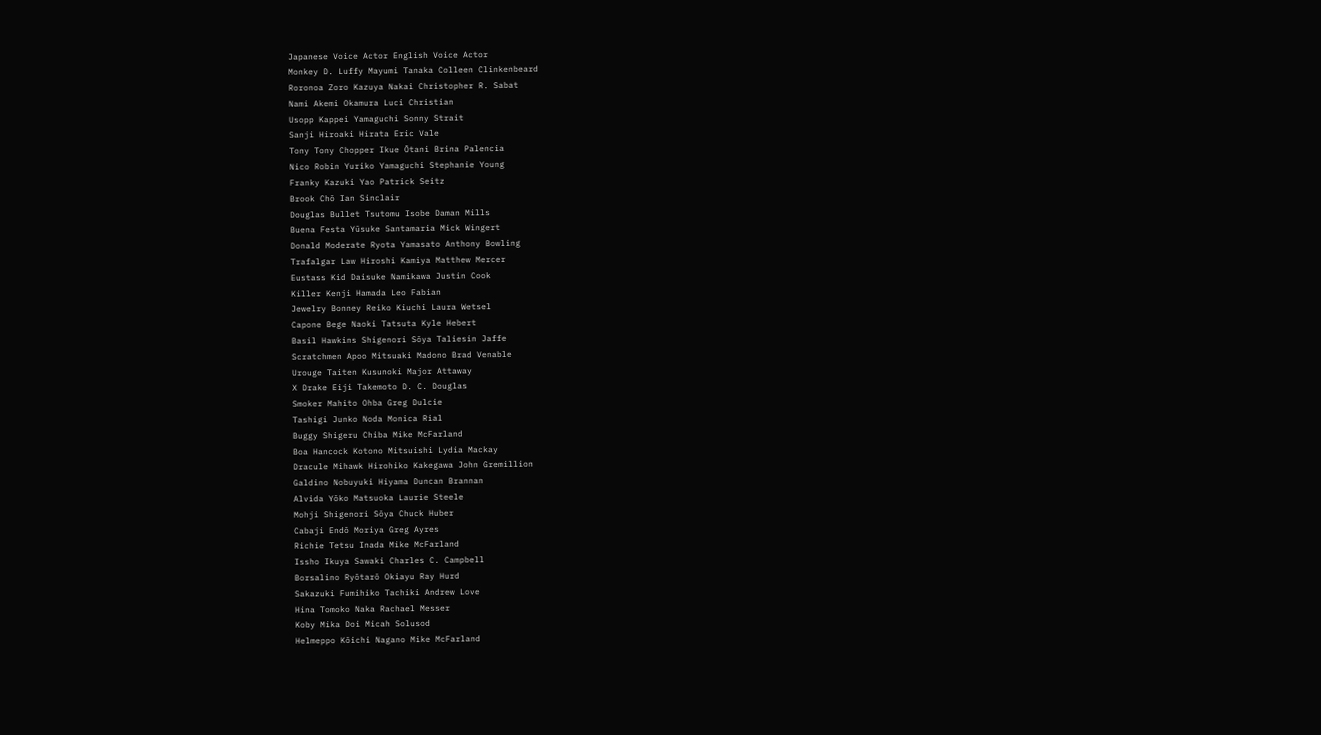Japanese Voice Actor English Voice Actor
Monkey D. Luffy Mayumi Tanaka Colleen Clinkenbeard
Roronoa Zoro Kazuya Nakai Christopher R. Sabat
Nami Akemi Okamura Luci Christian
Usopp Kappei Yamaguchi Sonny Strait
Sanji Hiroaki Hirata Eric Vale
Tony Tony Chopper Ikue Ōtani Brina Palencia
Nico Robin Yuriko Yamaguchi Stephanie Young
Franky Kazuki Yao Patrick Seitz
Brook Chō Ian Sinclair
Douglas Bullet Tsutomu Isobe Daman Mills
Buena Festa Yūsuke Santamaria Mick Wingert
Donald Moderate Ryota Yamasato Anthony Bowling
Trafalgar Law Hiroshi Kamiya Matthew Mercer
Eustass Kid Daisuke Namikawa Justin Cook
Killer Kenji Hamada Leo Fabian
Jewelry Bonney Reiko Kiuchi Laura Wetsel
Capone Bege Naoki Tatsuta Kyle Hebert
Basil Hawkins Shigenori Sōya Taliesin Jaffe
Scratchmen Apoo Mitsuaki Madono Brad Venable
Urouge Taiten Kusunoki Major Attaway
X Drake Eiji Takemoto D. C. Douglas
Smoker Mahito Ohba Greg Dulcie
Tashigi Junko Noda Monica Rial
Buggy Shigeru Chiba Mike McFarland
Boa Hancock Kotono Mitsuishi Lydia Mackay
Dracule Mihawk Hirohiko Kakegawa John Gremillion
Galdino Nobuyuki Hiyama Duncan Brannan
Alvida Yōko Matsuoka Laurie Steele
Mohji Shigenori Sōya Chuck Huber
Cabaji Endō Moriya Greg Ayres
Richie Tetsu Inada Mike McFarland
Issho Ikuya Sawaki Charles C. Campbell
Borsalino Ryōtarō Okiayu Ray Hurd
Sakazuki Fumihiko Tachiki Andrew Love
Hina Tomoko Naka Rachael Messer
Koby Mika Doi Micah Solusod
Helmeppo Kōichi Nagano Mike McFarland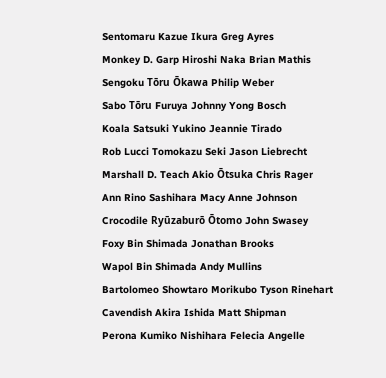Sentomaru Kazue Ikura Greg Ayres
Monkey D. Garp Hiroshi Naka Brian Mathis
Sengoku Tōru Ōkawa Philip Weber
Sabo Tōru Furuya Johnny Yong Bosch
Koala Satsuki Yukino Jeannie Tirado
Rob Lucci Tomokazu Seki Jason Liebrecht
Marshall D. Teach Akio Ōtsuka Chris Rager
Ann Rino Sashihara Macy Anne Johnson
Crocodile Ryūzaburō Ōtomo John Swasey
Foxy Bin Shimada Jonathan Brooks
Wapol Bin Shimada Andy Mullins
Bartolomeo Showtaro Morikubo Tyson Rinehart
Cavendish Akira Ishida Matt Shipman
Perona Kumiko Nishihara Felecia Angelle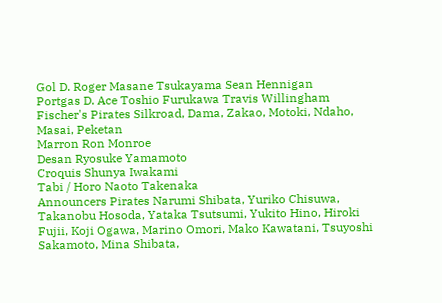Gol D. Roger Masane Tsukayama Sean Hennigan
Portgas D. Ace Toshio Furukawa Travis Willingham
Fischer's Pirates Silkroad, Dama, Zakao, Motoki, Ndaho, Masai, Peketan
Marron Ron Monroe
Desan Ryosuke Yamamoto
Croquis Shunya Iwakami
Tabi / Horo Naoto Takenaka
Announcers Pirates Narumi Shibata, Yuriko Chisuwa, Takanobu Hosoda, Yataka Tsutsumi, Yukito Hino, Hiroki Fujii, Koji Ogawa, Marino Omori, Mako Kawatani, Tsuyoshi Sakamoto, Mina Shibata,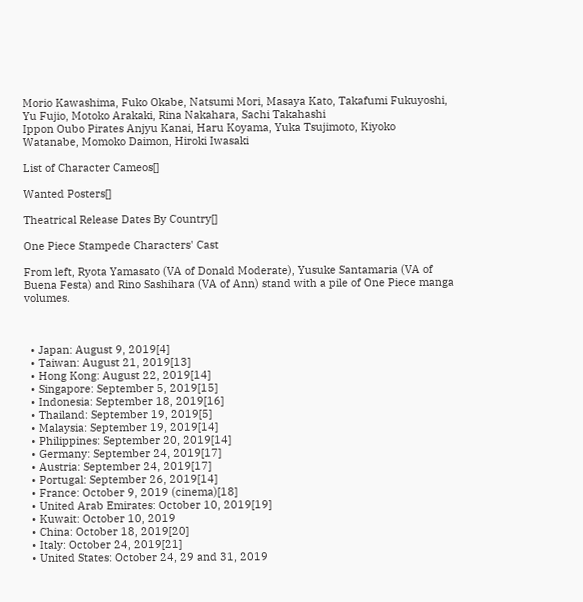Morio Kawashima, Fuko Okabe, Natsumi Mori, Masaya Kato, Takafumi Fukuyoshi, Yu Fujio, Motoko Arakaki, Rina Nakahara, Sachi Takahashi
Ippon Oubo Pirates Anjyu Kanai, Haru Koyama, Yuka Tsujimoto, Kiyoko Watanabe, Momoko Daimon, Hiroki Iwasaki

List of Character Cameos[]

Wanted Posters[]

Theatrical Release Dates By Country[]

One Piece Stampede Characters' Cast

From left, Ryota Yamasato (VA of Donald Moderate), Yusuke Santamaria (VA of Buena Festa) and Rino Sashihara (VA of Ann) stand with a pile of One Piece manga volumes.



  • Japan: August 9, 2019[4]
  • Taiwan: August 21, 2019[13]
  • Hong Kong: August 22, 2019[14]
  • Singapore: September 5, 2019[15]
  • Indonesia: September 18, 2019[16]
  • Thailand: September 19, 2019[5]
  • Malaysia: September 19, 2019[14]
  • Philippines: September 20, 2019[14]
  • Germany: September 24, 2019[17]
  • Austria: September 24, 2019[17]
  • Portugal: September 26, 2019[14]
  • France: October 9, 2019 (cinema)[18]
  • United Arab Emirates: October 10, 2019[19]
  • Kuwait: October 10, 2019
  • China: October 18, 2019[20]
  • Italy: October 24, 2019[21]
  • United States: October 24, 29 and 31, 2019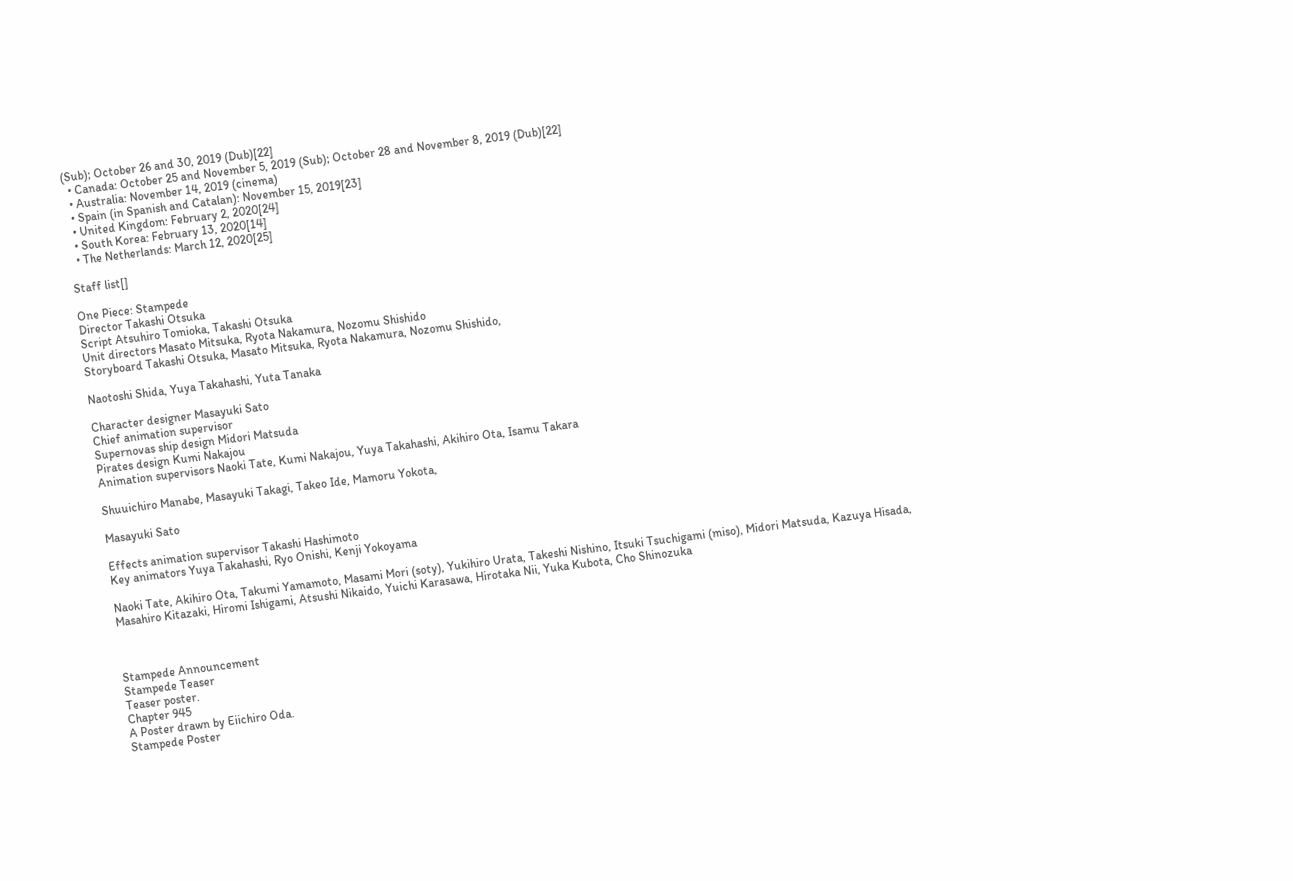(Sub); October 26 and 30, 2019 (Dub)[22]
  • Canada: October 25 and November 5, 2019 (Sub); October 28 and November 8, 2019 (Dub)[22]
  • Australia: November 14, 2019 (cinema)
  • Spain (in Spanish and Catalan): November 15, 2019[23]
  • United Kingdom: February 2, 2020[24]
  • South Korea: February 13, 2020[14]
  • The Netherlands: March 12, 2020[25]

Staff list[]

One Piece: Stampede
Director Takashi Otsuka
Script Atsuhiro Tomioka, Takashi Otsuka
Unit directors Masato Mitsuka, Ryota Nakamura, Nozomu Shishido
Storyboard Takashi Otsuka, Masato Mitsuka, Ryota Nakamura, Nozomu Shishido,

Naotoshi Shida, Yuya Takahashi, Yuta Tanaka

Character designer Masayuki Sato
Chief animation supervisor
Supernovas ship design Midori Matsuda
Pirates design Kumi Nakajou
Animation supervisors Naoki Tate, Kumi Nakajou, Yuya Takahashi, Akihiro Ota, Isamu Takara

Shuuichiro Manabe, Masayuki Takagi, Takeo Ide, Mamoru Yokota,

Masayuki Sato

Effects animation supervisor Takashi Hashimoto
Key animators Yuya Takahashi, Ryo Onishi, Kenji Yokoyama

Naoki Tate, Akihiro Ota, Takumi Yamamoto, Masami Mori (soty), Yukihiro Urata, Takeshi Nishino, Itsuki Tsuchigami (miso), Midori Matsuda, Kazuya Hisada, Masahiro Kitazaki, Hiromi Ishigami, Atsushi Nikaido, Yuichi Karasawa, Hirotaka Nii, Yuka Kubota, Cho Shinozuka



Stampede Announcement
Stampede Teaser
Teaser poster.
Chapter 945
A Poster drawn by Eiichiro Oda.
Stampede Poster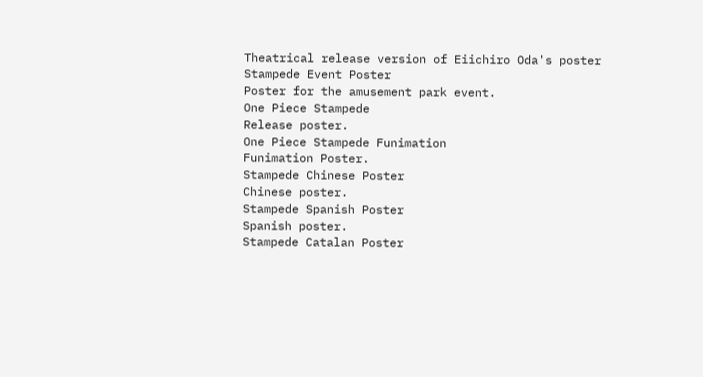Theatrical release version of Eiichiro Oda's poster
Stampede Event Poster
Poster for the amusement park event.
One Piece Stampede
Release poster.
One Piece Stampede Funimation
Funimation Poster.
Stampede Chinese Poster
Chinese poster.
Stampede Spanish Poster
Spanish poster.
Stampede Catalan Poster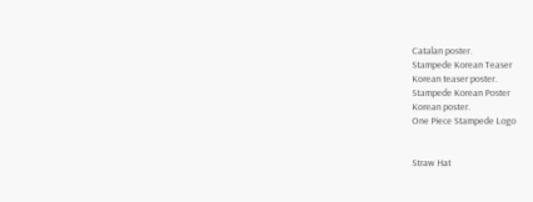Catalan poster.
Stampede Korean Teaser
Korean teaser poster.
Stampede Korean Poster
Korean poster.
One Piece Stampede Logo


Straw Hat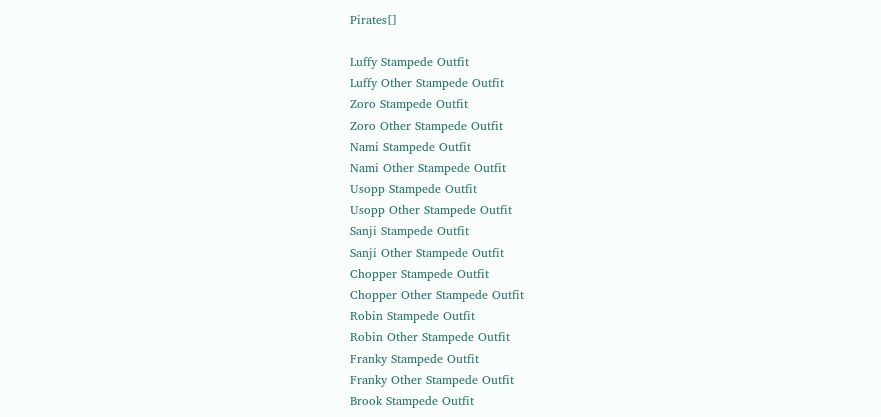Pirates[]

Luffy Stampede Outfit
Luffy Other Stampede Outfit
Zoro Stampede Outfit
Zoro Other Stampede Outfit
Nami Stampede Outfit
Nami Other Stampede Outfit
Usopp Stampede Outfit
Usopp Other Stampede Outfit
Sanji Stampede Outfit
Sanji Other Stampede Outfit
Chopper Stampede Outfit
Chopper Other Stampede Outfit
Robin Stampede Outfit
Robin Other Stampede Outfit
Franky Stampede Outfit
Franky Other Stampede Outfit
Brook Stampede Outfit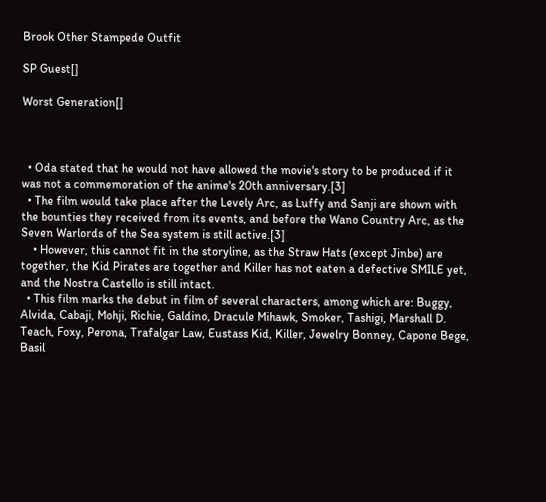Brook Other Stampede Outfit

SP Guest[]

Worst Generation[]



  • Oda stated that he would not have allowed the movie's story to be produced if it was not a commemoration of the anime's 20th anniversary.[3]
  • The film would take place after the Levely Arc, as Luffy and Sanji are shown with the bounties they received from its events, and before the Wano Country Arc, as the Seven Warlords of the Sea system is still active.[3]
    • However, this cannot fit in the storyline, as the Straw Hats (except Jinbe) are together, the Kid Pirates are together and Killer has not eaten a defective SMILE yet, and the Nostra Castello is still intact.
  • This film marks the debut in film of several characters, among which are: Buggy, Alvida, Cabaji, Mohji, Richie, Galdino, Dracule Mihawk, Smoker, Tashigi, Marshall D. Teach, Foxy, Perona, Trafalgar Law, Eustass Kid, Killer, Jewelry Bonney, Capone Bege, Basil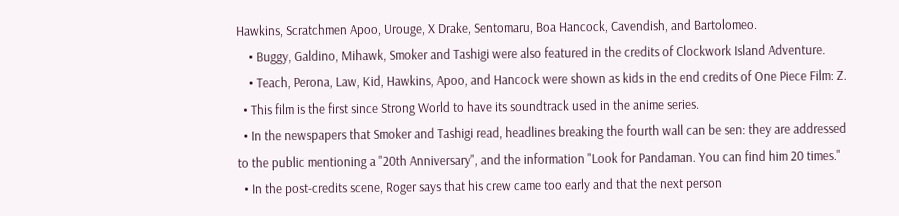Hawkins, Scratchmen Apoo, Urouge, X Drake, Sentomaru, Boa Hancock, Cavendish, and Bartolomeo.
    • Buggy, Galdino, Mihawk, Smoker and Tashigi were also featured in the credits of Clockwork Island Adventure.
    • Teach, Perona, Law, Kid, Hawkins, Apoo, and Hancock were shown as kids in the end credits of One Piece Film: Z.
  • This film is the first since Strong World to have its soundtrack used in the anime series.
  • In the newspapers that Smoker and Tashigi read, headlines breaking the fourth wall can be sen: they are addressed to the public mentioning a "20th Anniversary", and the information "Look for Pandaman. You can find him 20 times."
  • In the post-credits scene, Roger says that his crew came too early and that the next person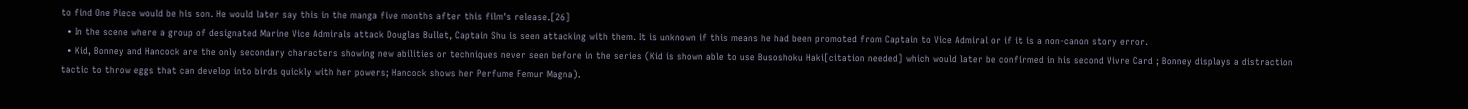to find One Piece would be his son. He would later say this in the manga five months after this film's release.[26]
  • In the scene where a group of designated Marine Vice Admirals attack Douglas Bullet, Captain Shu is seen attacking with them. It is unknown if this means he had been promoted from Captain to Vice Admiral or if it is a non-canon story error.
  • Kid, Bonney and Hancock are the only secondary characters showing new abilities or techniques never seen before in the series (Kid is shown able to use Busoshoku Haki[citation needed] which would later be confirmed in his second Vivre Card ; Bonney displays a distraction tactic to throw eggs that can develop into birds quickly with her powers; Hancock shows her Perfume Femur Magna).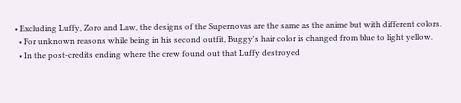• Excluding Luffy, Zoro and Law, the designs of the Supernovas are the same as the anime but with different colors.
  • For unknown reasons while being in his second outfit, Buggy's hair color is changed from blue to light yellow.
  • In the post-credits ending where the crew found out that Luffy destroyed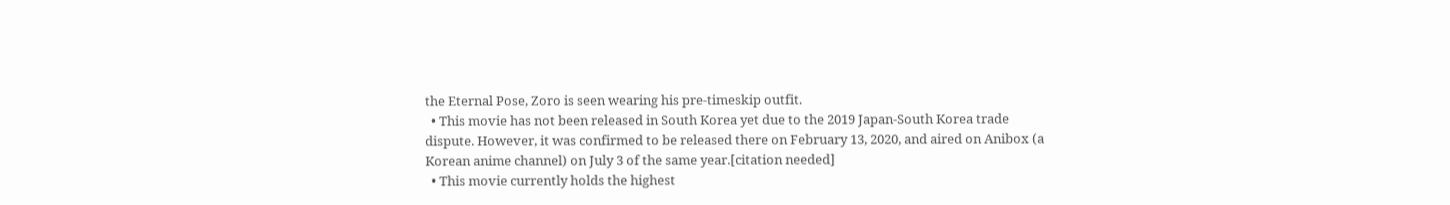the Eternal Pose, Zoro is seen wearing his pre-timeskip outfit.
  • This movie has not been released in South Korea yet due to the 2019 Japan-South Korea trade dispute. However, it was confirmed to be released there on February 13, 2020, and aired on Anibox (a Korean anime channel) on July 3 of the same year.[citation needed]
  • This movie currently holds the highest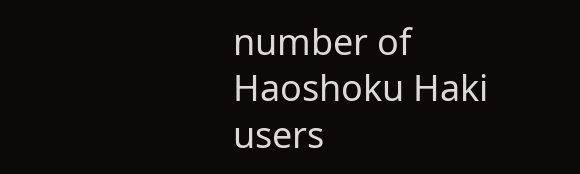number of Haoshoku Haki users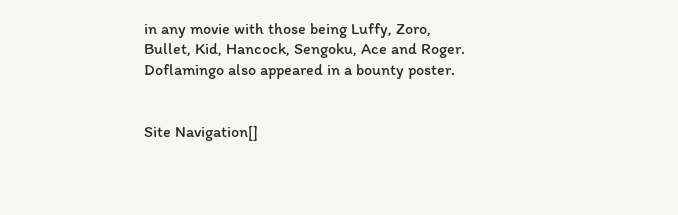in any movie with those being Luffy, Zoro, Bullet, Kid, Hancock, Sengoku, Ace and Roger. Doflamingo also appeared in a bounty poster.


Site Navigation[]